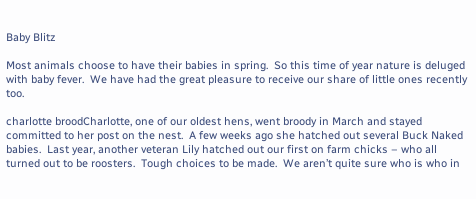Baby Blitz

Most animals choose to have their babies in spring.  So this time of year nature is deluged with baby fever.  We have had the great pleasure to receive our share of little ones recently too.

charlotte broodCharlotte, one of our oldest hens, went broody in March and stayed committed to her post on the nest.  A few weeks ago she hatched out several Buck Naked babies.  Last year, another veteran Lily hatched out our first on farm chicks – who all turned out to be roosters.  Tough choices to be made.  We aren’t quite sure who is who in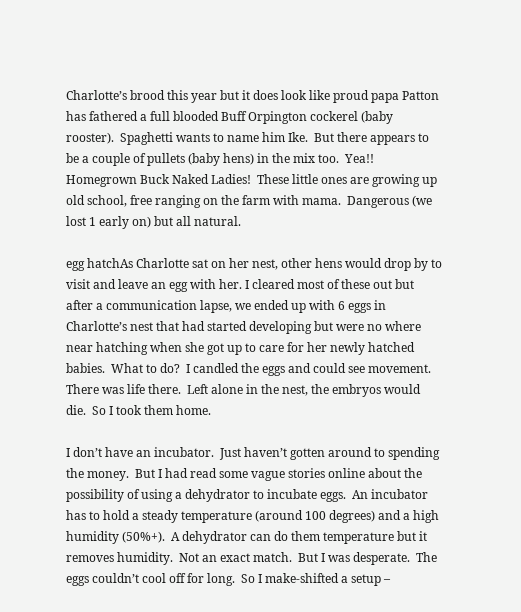Charlotte’s brood this year but it does look like proud papa Patton has fathered a full blooded Buff Orpington cockerel (baby rooster).  Spaghetti wants to name him Ike.  But there appears to be a couple of pullets (baby hens) in the mix too.  Yea!!  Homegrown Buck Naked Ladies!  These little ones are growing up old school, free ranging on the farm with mama.  Dangerous (we lost 1 early on) but all natural.

egg hatchAs Charlotte sat on her nest, other hens would drop by to visit and leave an egg with her. I cleared most of these out but after a communication lapse, we ended up with 6 eggs in Charlotte’s nest that had started developing but were no where near hatching when she got up to care for her newly hatched babies.  What to do?  I candled the eggs and could see movement.  There was life there.  Left alone in the nest, the embryos would die.  So I took them home.

I don’t have an incubator.  Just haven’t gotten around to spending the money.  But I had read some vague stories online about the possibility of using a dehydrator to incubate eggs.  An incubator has to hold a steady temperature (around 100 degrees) and a high humidity (50%+).  A dehydrator can do them temperature but it removes humidity.  Not an exact match.  But I was desperate.  The eggs couldn’t cool off for long.  So I make-shifted a setup –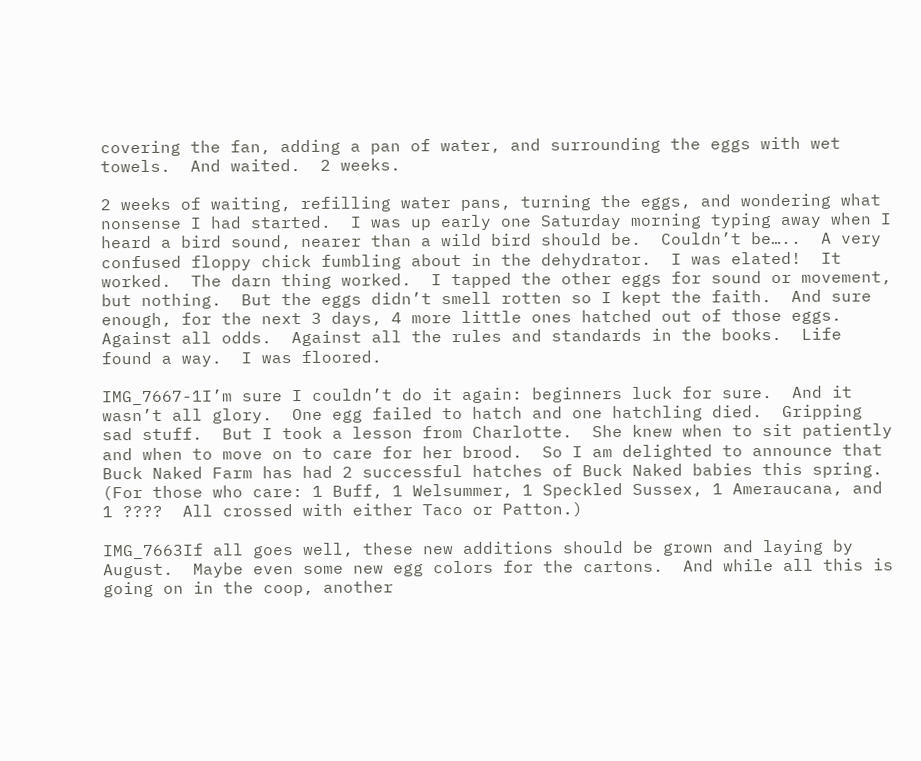covering the fan, adding a pan of water, and surrounding the eggs with wet towels.  And waited.  2 weeks.

2 weeks of waiting, refilling water pans, turning the eggs, and wondering what nonsense I had started.  I was up early one Saturday morning typing away when I heard a bird sound, nearer than a wild bird should be.  Couldn’t be…..  A very confused floppy chick fumbling about in the dehydrator.  I was elated!  It worked.  The darn thing worked.  I tapped the other eggs for sound or movement, but nothing.  But the eggs didn’t smell rotten so I kept the faith.  And sure enough, for the next 3 days, 4 more little ones hatched out of those eggs.  Against all odds.  Against all the rules and standards in the books.  Life found a way.  I was floored.

IMG_7667-1I’m sure I couldn’t do it again: beginners luck for sure.  And it wasn’t all glory.  One egg failed to hatch and one hatchling died.  Gripping sad stuff.  But I took a lesson from Charlotte.  She knew when to sit patiently and when to move on to care for her brood.  So I am delighted to announce that Buck Naked Farm has had 2 successful hatches of Buck Naked babies this spring.  (For those who care: 1 Buff, 1 Welsummer, 1 Speckled Sussex, 1 Ameraucana, and 1 ????  All crossed with either Taco or Patton.)

IMG_7663If all goes well, these new additions should be grown and laying by August.  Maybe even some new egg colors for the cartons.  And while all this is going on in the coop, another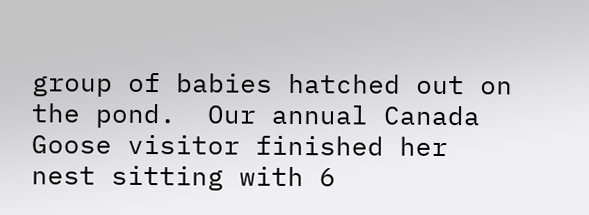group of babies hatched out on the pond.  Our annual Canada Goose visitor finished her nest sitting with 6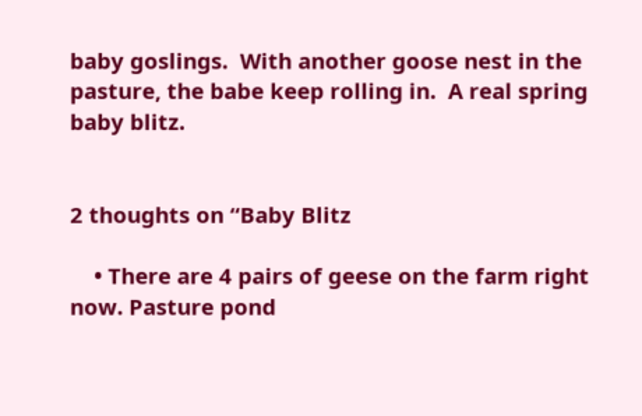baby goslings.  With another goose nest in the pasture, the babe keep rolling in.  A real spring baby blitz.


2 thoughts on “Baby Blitz

    • There are 4 pairs of geese on the farm right now. Pasture pond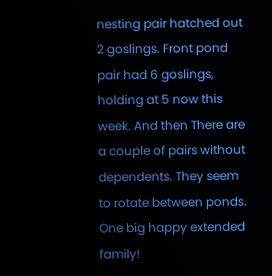nesting pair hatched out 2 goslings. Front pond pair had 6 goslings, holding at 5 now this week. And then There are a couple of pairs without dependents. They seem to rotate between ponds. One big happy extended family!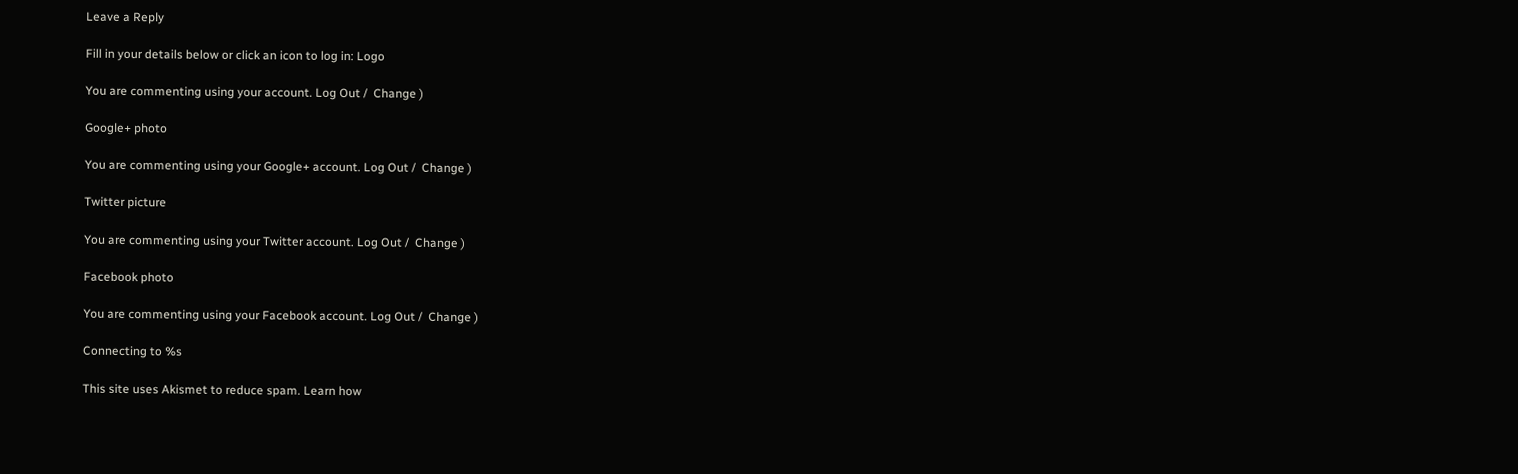Leave a Reply

Fill in your details below or click an icon to log in: Logo

You are commenting using your account. Log Out /  Change )

Google+ photo

You are commenting using your Google+ account. Log Out /  Change )

Twitter picture

You are commenting using your Twitter account. Log Out /  Change )

Facebook photo

You are commenting using your Facebook account. Log Out /  Change )

Connecting to %s

This site uses Akismet to reduce spam. Learn how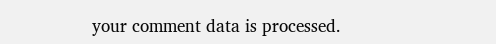your comment data is processed.